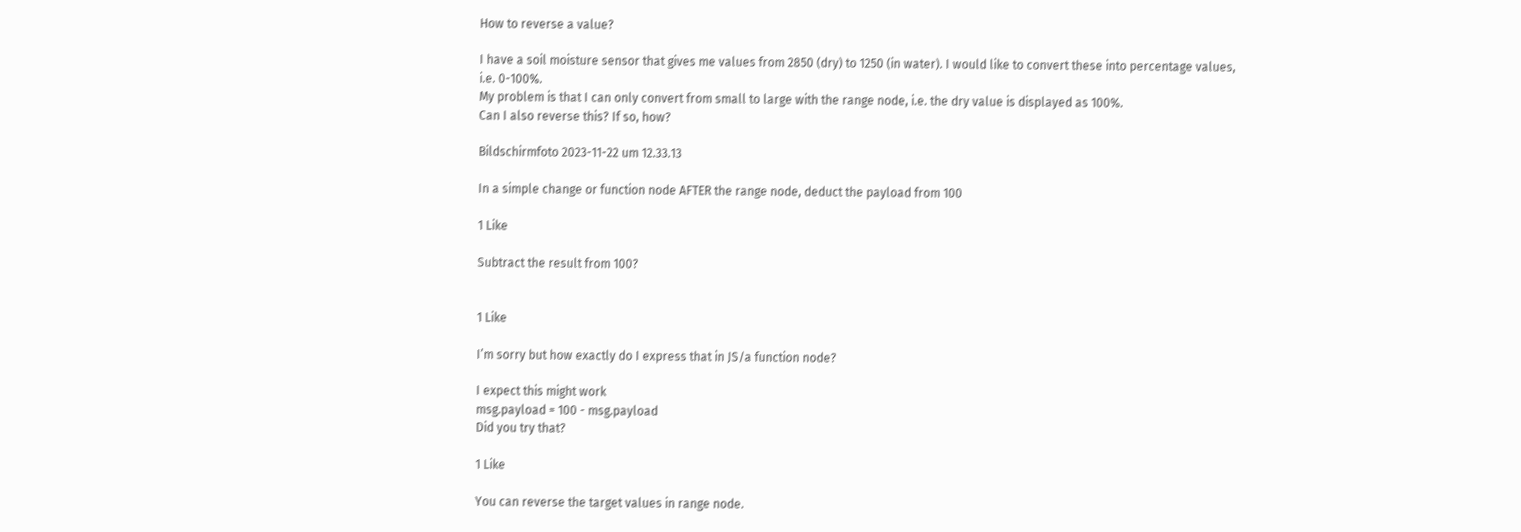How to reverse a value?

I have a soil moisture sensor that gives me values from 2850 (dry) to 1250 (in water). I would like to convert these into percentage values, i.e. 0-100%.
My problem is that I can only convert from small to large with the range node, i.e. the dry value is displayed as 100%.
Can I also reverse this? If so, how?

Bildschirmfoto 2023-11-22 um 12.33.13

In a simple change or function node AFTER the range node, deduct the payload from 100

1 Like

Subtract the result from 100?


1 Like

I’m sorry but how exactly do I express that in JS/a function node?

I expect this might work
msg.payload = 100 - msg.payload
Did you try that?

1 Like

You can reverse the target values in range node.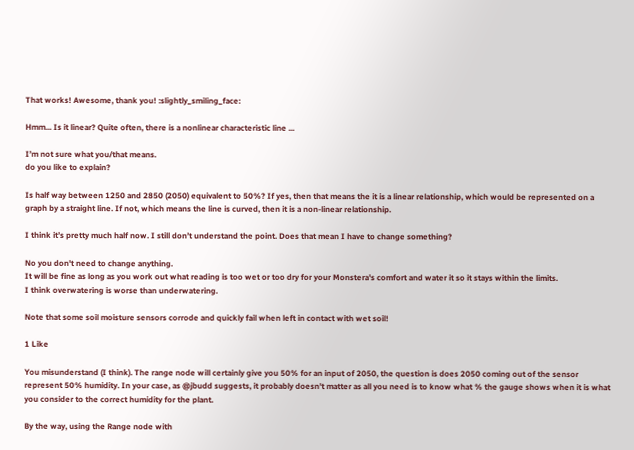That works! Awesome, thank you! :slightly_smiling_face:

Hmm... Is it linear? Quite often, there is a nonlinear characteristic line ...

I’m not sure what you/that means.
do you like to explain?

Is half way between 1250 and 2850 (2050) equivalent to 50%? If yes, then that means the it is a linear relationship, which would be represented on a graph by a straight line. If not, which means the line is curved, then it is a non-linear relationship.

I think it’s pretty much half now. I still don’t understand the point. Does that mean I have to change something?

No you don't need to change anything.
It will be fine as long as you work out what reading is too wet or too dry for your Monstera's comfort and water it so it stays within the limits.
I think overwatering is worse than underwatering.

Note that some soil moisture sensors corrode and quickly fail when left in contact with wet soil!

1 Like

You misunderstand (I think). The range node will certainly give you 50% for an input of 2050, the question is does 2050 coming out of the sensor represent 50% humidity. In your case, as @jbudd suggests, it probably doesn't matter as all you need is to know what % the gauge shows when it is what you consider to the correct humidity for the plant.

By the way, using the Range node with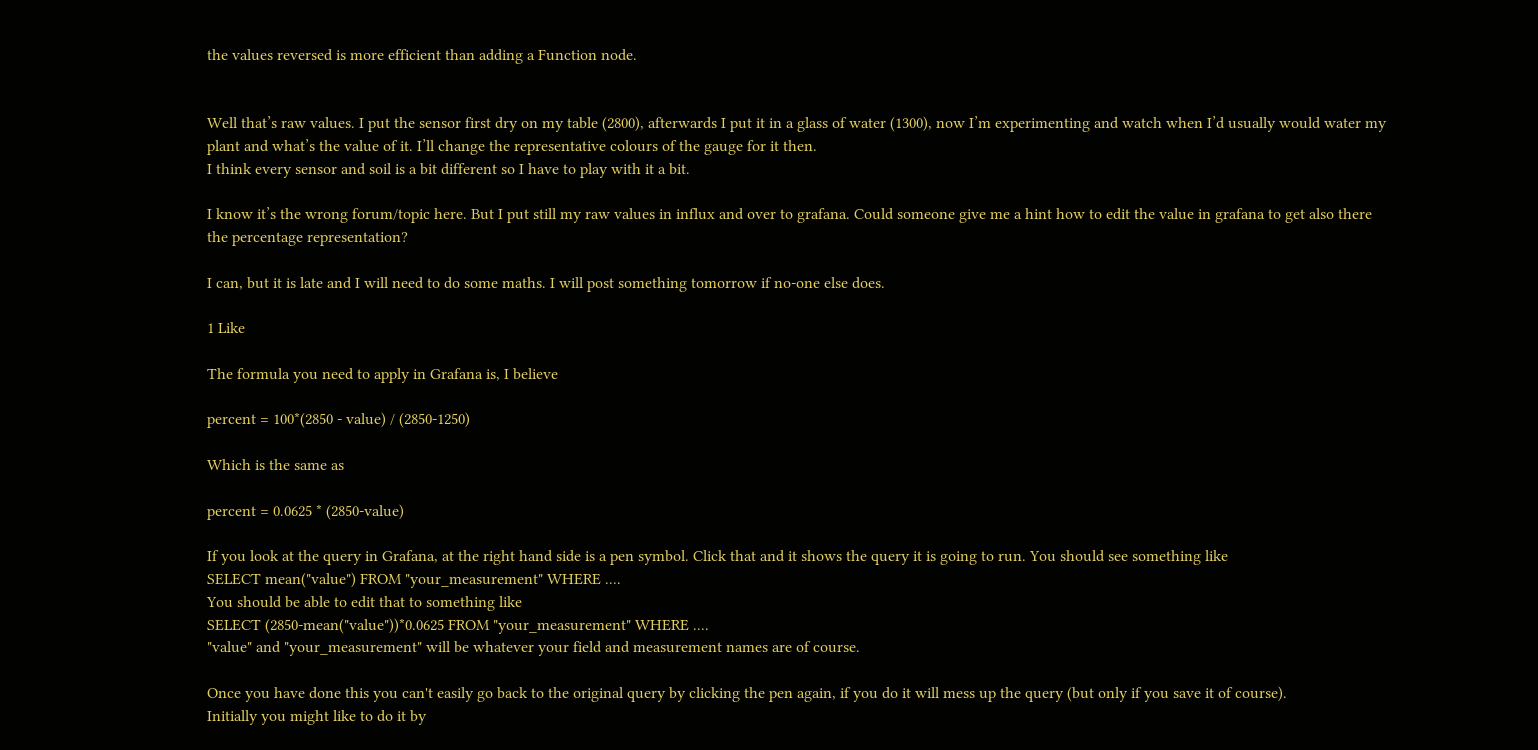the values reversed is more efficient than adding a Function node.


Well that’s raw values. I put the sensor first dry on my table (2800), afterwards I put it in a glass of water (1300), now I’m experimenting and watch when I’d usually would water my plant and what’s the value of it. I’ll change the representative colours of the gauge for it then.
I think every sensor and soil is a bit different so I have to play with it a bit.

I know it’s the wrong forum/topic here. But I put still my raw values in influx and over to grafana. Could someone give me a hint how to edit the value in grafana to get also there the percentage representation?

I can, but it is late and I will need to do some maths. I will post something tomorrow if no-one else does.

1 Like

The formula you need to apply in Grafana is, I believe

percent = 100*(2850 - value) / (2850-1250)

Which is the same as

percent = 0.0625 * (2850-value)

If you look at the query in Grafana, at the right hand side is a pen symbol. Click that and it shows the query it is going to run. You should see something like
SELECT mean("value") FROM "your_measurement" WHERE ....
You should be able to edit that to something like
SELECT (2850-mean("value"))*0.0625 FROM "your_measurement" WHERE ....
"value" and "your_measurement" will be whatever your field and measurement names are of course.

Once you have done this you can't easily go back to the original query by clicking the pen again, if you do it will mess up the query (but only if you save it of course).
Initially you might like to do it by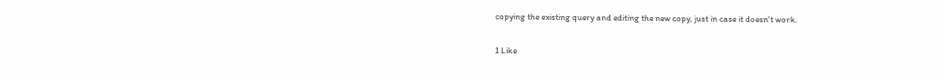copying the existing query and editing the new copy, just in case it doesn't work.

1 Like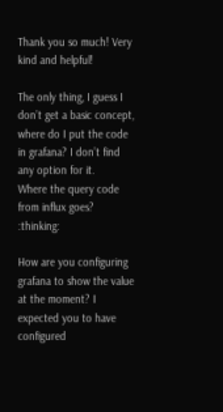Thank you so much! Very kind and helpful!

The only thing, I guess I don’t get a basic concept, where do I put the code in grafana? I don’t find any option for it.
Where the query code from influx goes? :thinking:

How are you configuring grafana to show the value at the moment? I expected you to have configured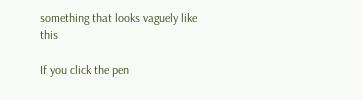something that looks vaguely like this

If you click the pen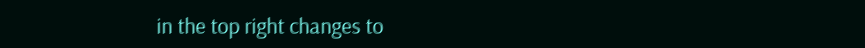in the top right changes to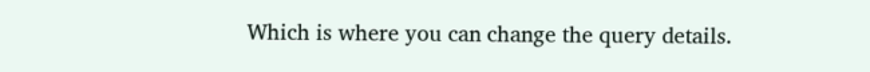Which is where you can change the query details.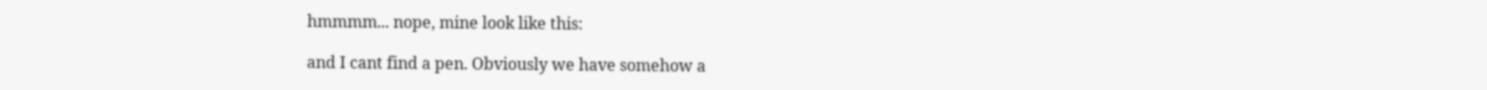hmmmm... nope, mine look like this:

and I cant find a pen. Obviously we have somehow a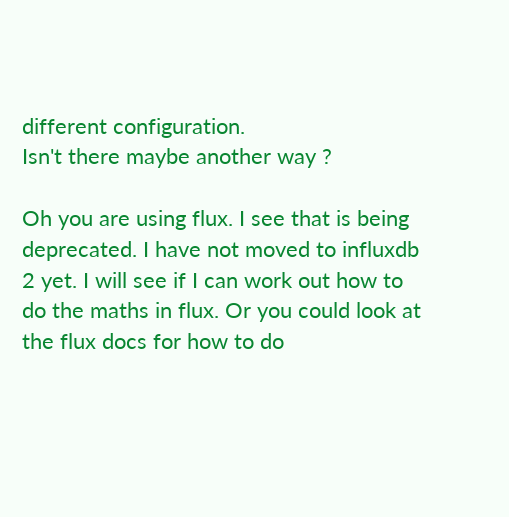different configuration.
Isn't there maybe another way ?

Oh you are using flux. I see that is being deprecated. I have not moved to influxdb 2 yet. I will see if I can work out how to do the maths in flux. Or you could look at the flux docs for how to do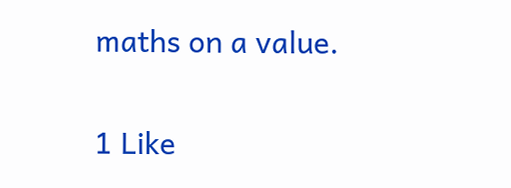maths on a value.

1 Like